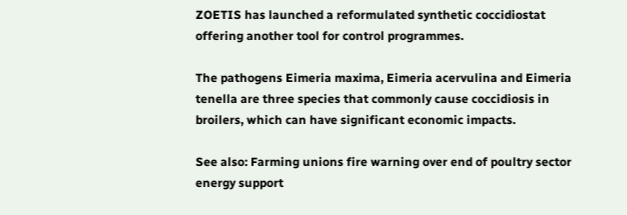ZOETIS has launched a reformulated synthetic coccidiostat offering another tool for control programmes.

The pathogens Eimeria maxima, Eimeria acervulina and Eimeria tenella are three species that commonly cause coccidiosis in broilers, which can have significant economic impacts.

See also: Farming unions fire warning over end of poultry sector energy support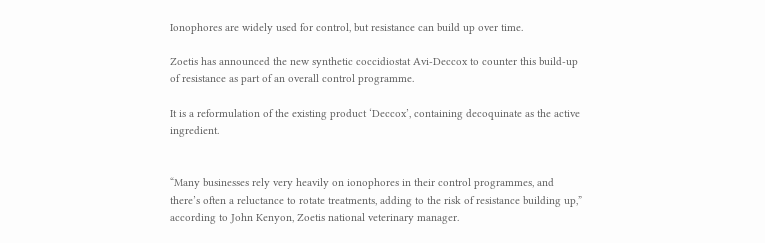Ionophores are widely used for control, but resistance can build up over time.

Zoetis has announced the new synthetic coccidiostat Avi-Deccox to counter this build-up of resistance as part of an overall control programme.

It is a reformulation of the existing product ‘Deccox’, containing decoquinate as the active ingredient.


“Many businesses rely very heavily on ionophores in their control programmes, and there’s often a reluctance to rotate treatments, adding to the risk of resistance building up,” according to John Kenyon, Zoetis national veterinary manager.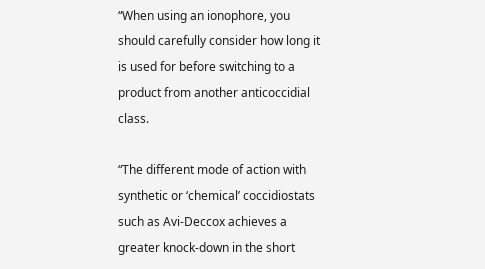“When using an ionophore, you should carefully consider how long it is used for before switching to a product from another anticoccidial class.

“The different mode of action with synthetic or ‘chemical’ coccidiostats such as Avi-Deccox achieves a greater knock-down in the short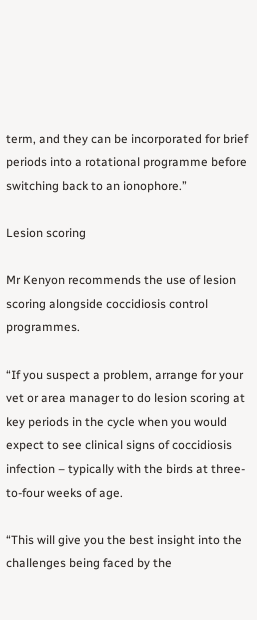term, and they can be incorporated for brief periods into a rotational programme before switching back to an ionophore.”

Lesion scoring

Mr Kenyon recommends the use of lesion scoring alongside coccidiosis control programmes.

“If you suspect a problem, arrange for your vet or area manager to do lesion scoring at key periods in the cycle when you would expect to see clinical signs of coccidiosis infection – typically with the birds at three-to-four weeks of age.

“This will give you the best insight into the challenges being faced by the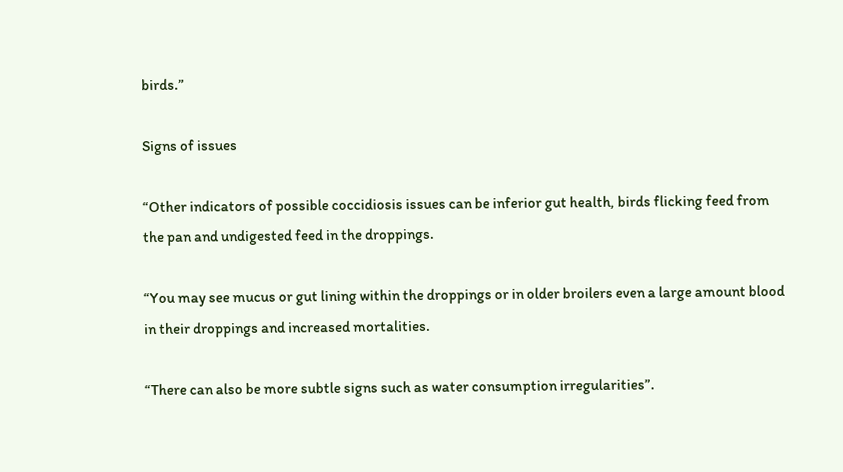birds.”

Signs of issues

“Other indicators of possible coccidiosis issues can be inferior gut health, birds flicking feed from the pan and undigested feed in the droppings.

“You may see mucus or gut lining within the droppings or in older broilers even a large amount blood in their droppings and increased mortalities.

“There can also be more subtle signs such as water consumption irregularities”.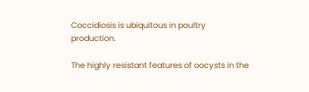Coccidiosis is ubiquitous in poultry production.

The highly resistant features of oocysts in the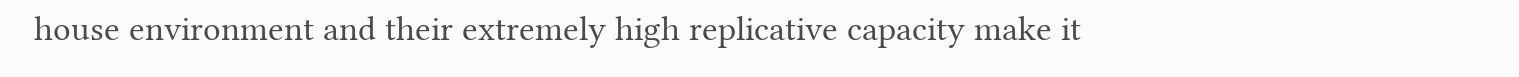house environment and their extremely high replicative capacity make it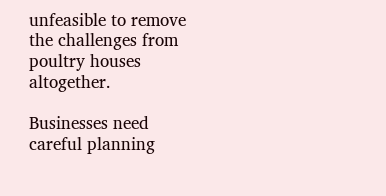unfeasible to remove the challenges from poultry houses altogether.

Businesses need careful planning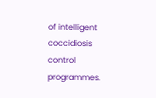of intelligent coccidiosis control programmes.